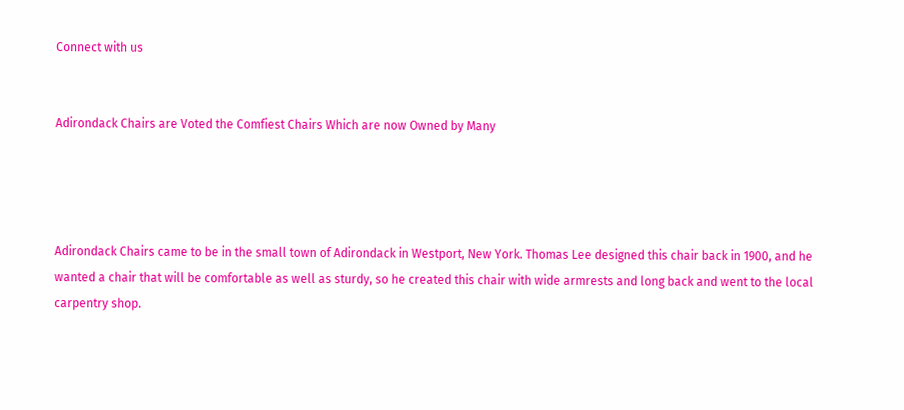Connect with us


Adirondack Chairs are Voted the Comfiest Chairs Which are now Owned by Many




Adirondack Chairs came to be in the small town of Adirondack in Westport, New York. Thomas Lee designed this chair back in 1900, and he wanted a chair that will be comfortable as well as sturdy, so he created this chair with wide armrests and long back and went to the local carpentry shop.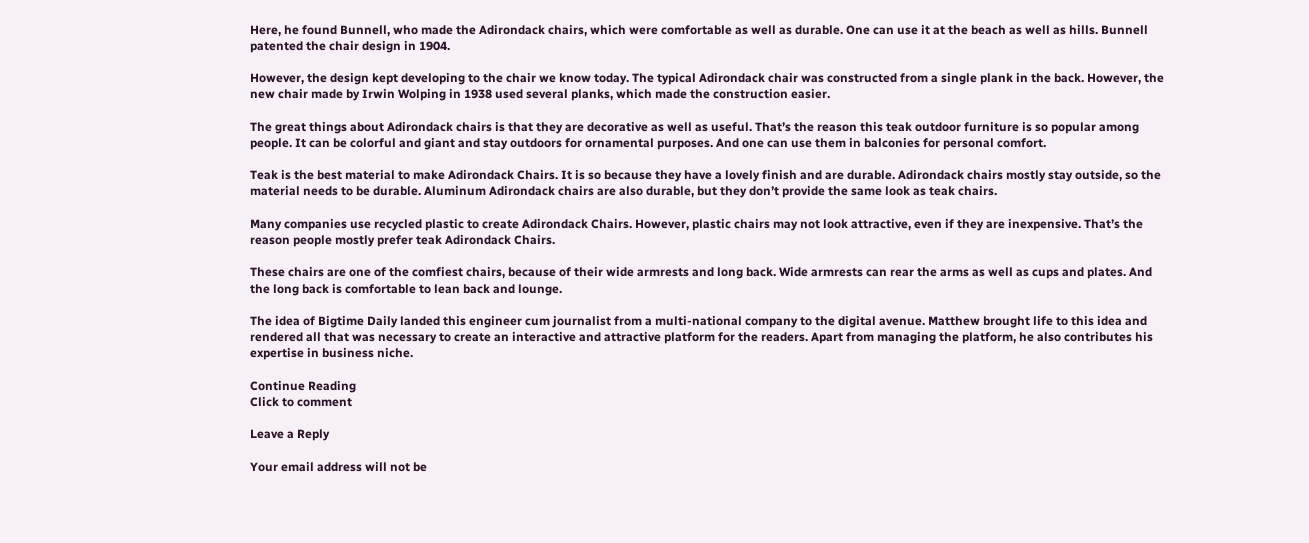Here, he found Bunnell, who made the Adirondack chairs, which were comfortable as well as durable. One can use it at the beach as well as hills. Bunnell patented the chair design in 1904.

However, the design kept developing to the chair we know today. The typical Adirondack chair was constructed from a single plank in the back. However, the new chair made by Irwin Wolping in 1938 used several planks, which made the construction easier.

The great things about Adirondack chairs is that they are decorative as well as useful. That’s the reason this teak outdoor furniture is so popular among people. It can be colorful and giant and stay outdoors for ornamental purposes. And one can use them in balconies for personal comfort.

Teak is the best material to make Adirondack Chairs. It is so because they have a lovely finish and are durable. Adirondack chairs mostly stay outside, so the material needs to be durable. Aluminum Adirondack chairs are also durable, but they don’t provide the same look as teak chairs.

Many companies use recycled plastic to create Adirondack Chairs. However, plastic chairs may not look attractive, even if they are inexpensive. That’s the reason people mostly prefer teak Adirondack Chairs.

These chairs are one of the comfiest chairs, because of their wide armrests and long back. Wide armrests can rear the arms as well as cups and plates. And the long back is comfortable to lean back and lounge.

The idea of Bigtime Daily landed this engineer cum journalist from a multi-national company to the digital avenue. Matthew brought life to this idea and rendered all that was necessary to create an interactive and attractive platform for the readers. Apart from managing the platform, he also contributes his expertise in business niche.

Continue Reading
Click to comment

Leave a Reply

Your email address will not be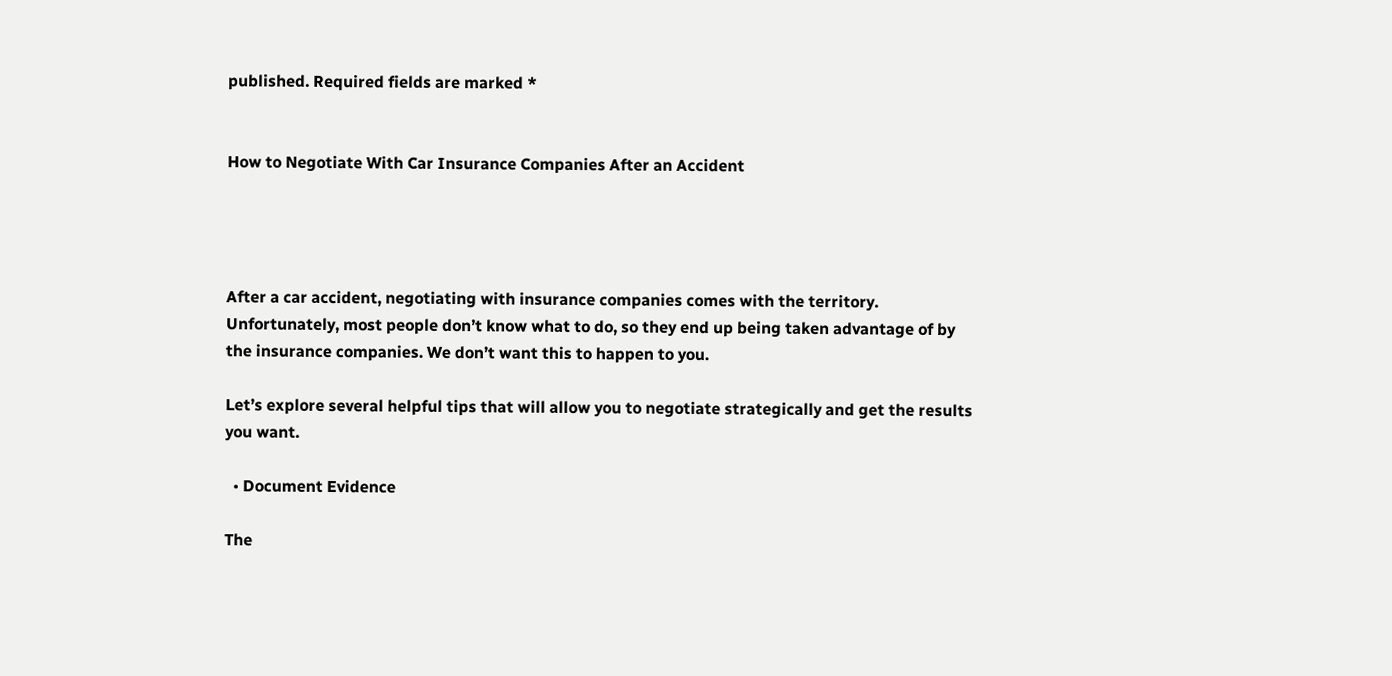published. Required fields are marked *


How to Negotiate With Car Insurance Companies After an Accident




After a car accident, negotiating with insurance companies comes with the territory. Unfortunately, most people don’t know what to do, so they end up being taken advantage of by the insurance companies. We don’t want this to happen to you.

Let’s explore several helpful tips that will allow you to negotiate strategically and get the results you want.

  • Document Evidence

The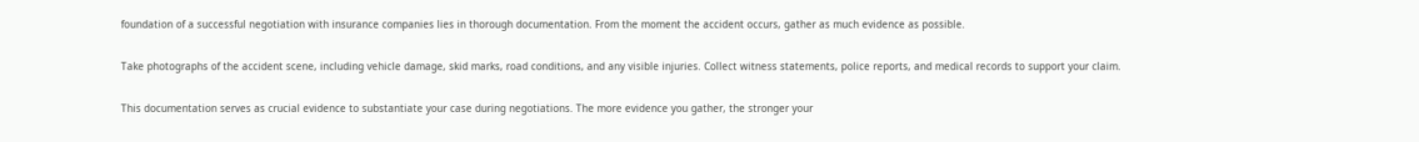foundation of a successful negotiation with insurance companies lies in thorough documentation. From the moment the accident occurs, gather as much evidence as possible.

Take photographs of the accident scene, including vehicle damage, skid marks, road conditions, and any visible injuries. Collect witness statements, police reports, and medical records to support your claim.

This documentation serves as crucial evidence to substantiate your case during negotiations. The more evidence you gather, the stronger your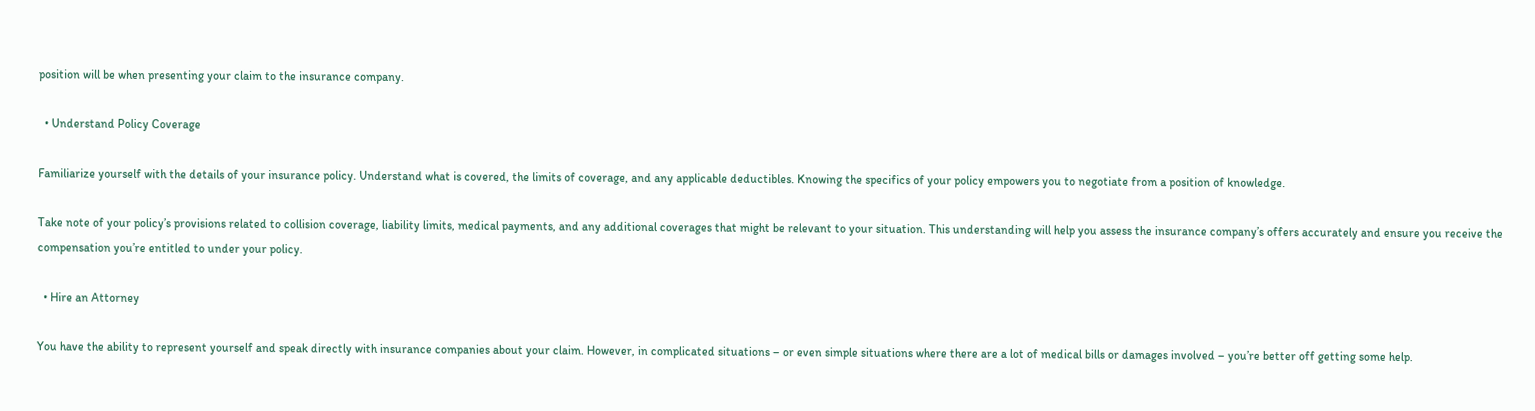position will be when presenting your claim to the insurance company.

  • Understand Policy Coverage

Familiarize yourself with the details of your insurance policy. Understand what is covered, the limits of coverage, and any applicable deductibles. Knowing the specifics of your policy empowers you to negotiate from a position of knowledge.

Take note of your policy’s provisions related to collision coverage, liability limits, medical payments, and any additional coverages that might be relevant to your situation. This understanding will help you assess the insurance company’s offers accurately and ensure you receive the compensation you’re entitled to under your policy.

  • Hire an Attorney

You have the ability to represent yourself and speak directly with insurance companies about your claim. However, in complicated situations – or even simple situations where there are a lot of medical bills or damages involved – you’re better off getting some help.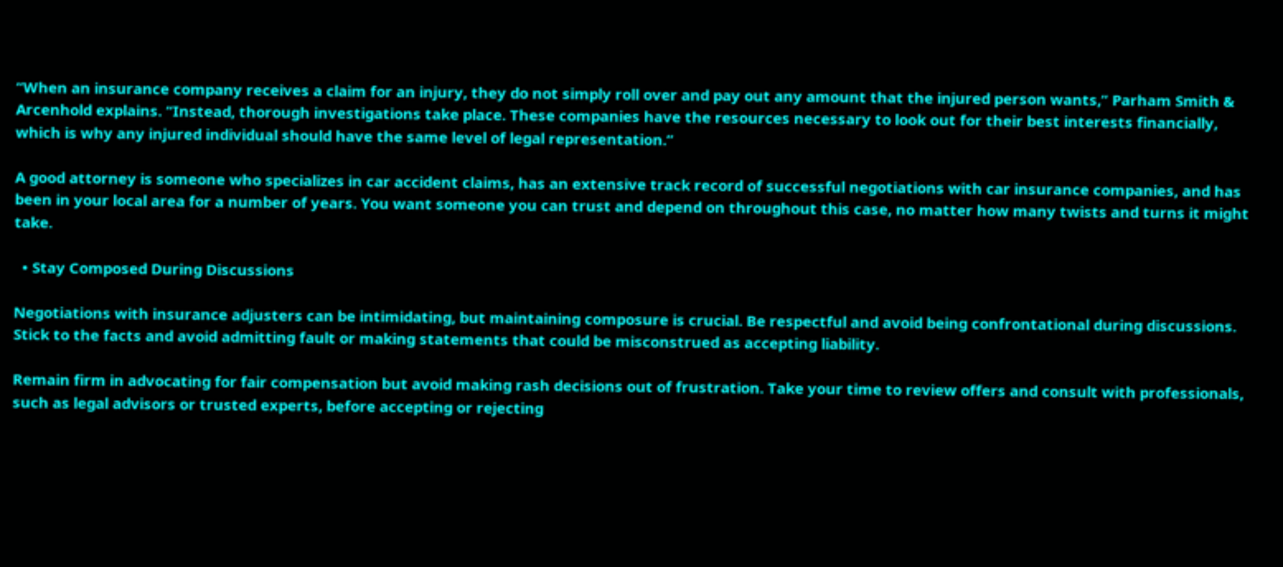“When an insurance company receives a claim for an injury, they do not simply roll over and pay out any amount that the injured person wants,” Parham Smith & Arcenhold explains. “Instead, thorough investigations take place. These companies have the resources necessary to look out for their best interests financially, which is why any injured individual should have the same level of legal representation.”

A good attorney is someone who specializes in car accident claims, has an extensive track record of successful negotiations with car insurance companies, and has been in your local area for a number of years. You want someone you can trust and depend on throughout this case, no matter how many twists and turns it might take.

  • Stay Composed During Discussions

Negotiations with insurance adjusters can be intimidating, but maintaining composure is crucial. Be respectful and avoid being confrontational during discussions. Stick to the facts and avoid admitting fault or making statements that could be misconstrued as accepting liability.

Remain firm in advocating for fair compensation but avoid making rash decisions out of frustration. Take your time to review offers and consult with professionals, such as legal advisors or trusted experts, before accepting or rejecting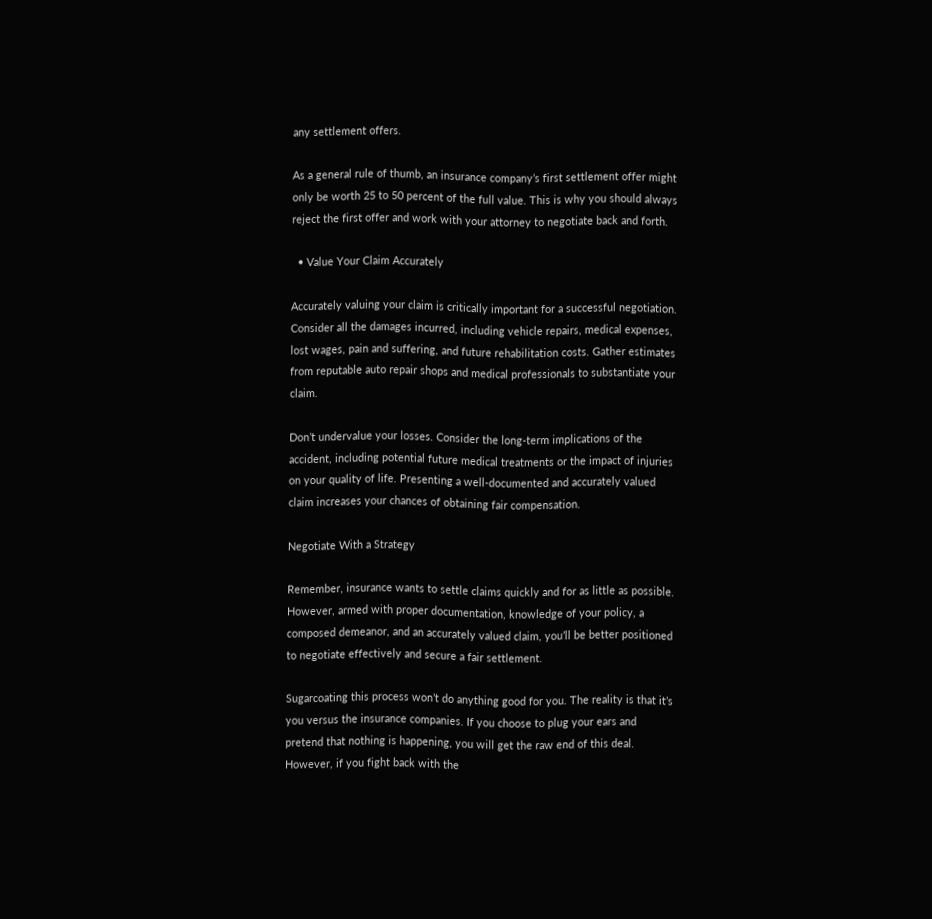any settlement offers.

As a general rule of thumb, an insurance company’s first settlement offer might only be worth 25 to 50 percent of the full value. This is why you should always reject the first offer and work with your attorney to negotiate back and forth.

  • Value Your Claim Accurately

Accurately valuing your claim is critically important for a successful negotiation. Consider all the damages incurred, including vehicle repairs, medical expenses, lost wages, pain and suffering, and future rehabilitation costs. Gather estimates from reputable auto repair shops and medical professionals to substantiate your claim.

Don’t undervalue your losses. Consider the long-term implications of the accident, including potential future medical treatments or the impact of injuries on your quality of life. Presenting a well-documented and accurately valued claim increases your chances of obtaining fair compensation.

Negotiate With a Strategy

Remember, insurance wants to settle claims quickly and for as little as possible. However, armed with proper documentation, knowledge of your policy, a composed demeanor, and an accurately valued claim, you’ll be better positioned to negotiate effectively and secure a fair settlement.

Sugarcoating this process won’t do anything good for you. The reality is that it’s you versus the insurance companies. If you choose to plug your ears and pretend that nothing is happening, you will get the raw end of this deal. However, if you fight back with the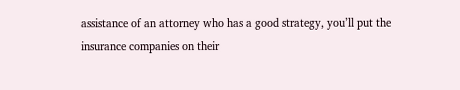assistance of an attorney who has a good strategy, you’ll put the insurance companies on their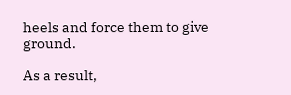heels and force them to give ground.

As a result,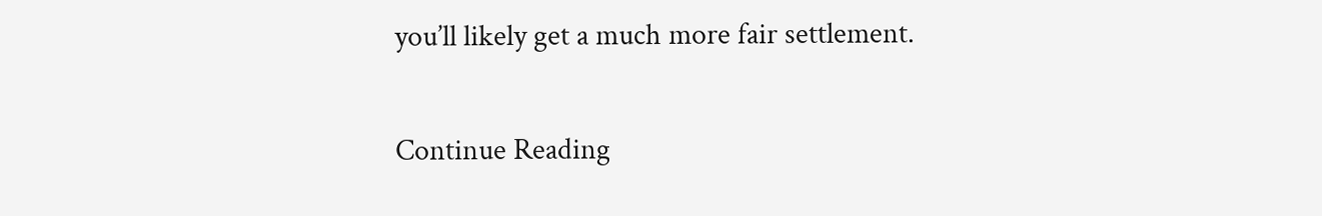you’ll likely get a much more fair settlement.

Continue Reading